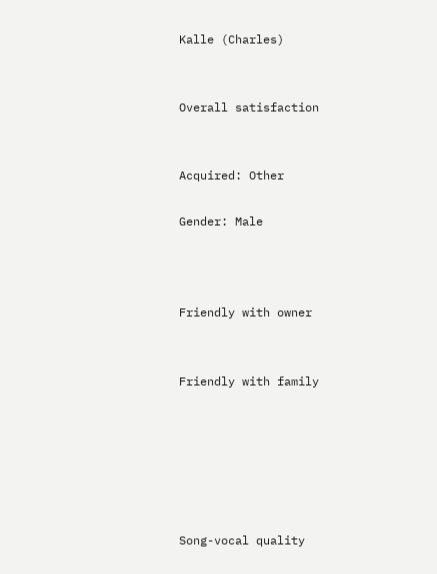Kalle (Charles)


Overall satisfaction


Acquired: Other

Gender: Male



Friendly with owner


Friendly with family






Song-vocal quality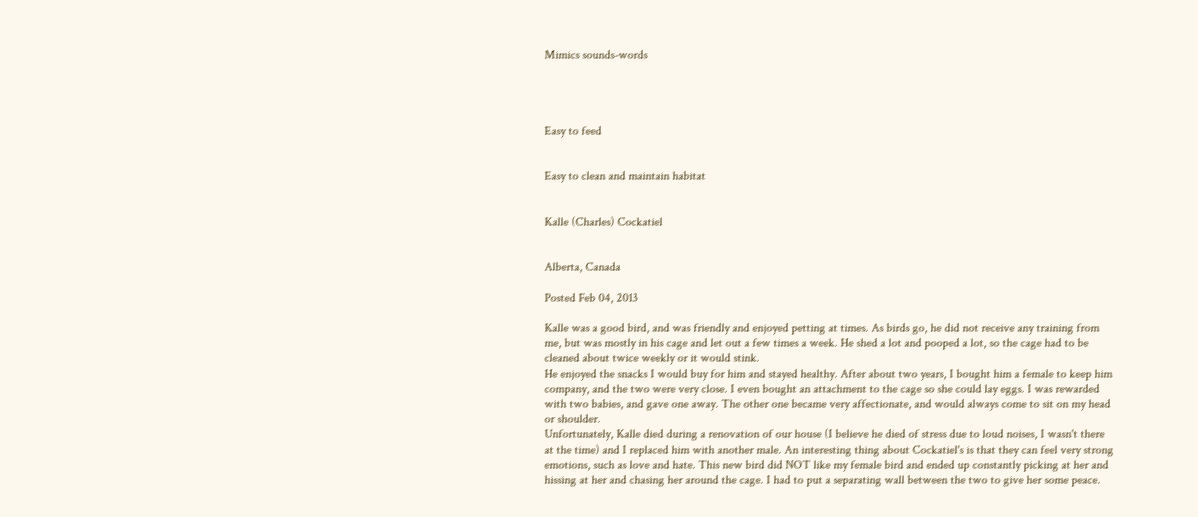Mimics sounds-words




Easy to feed


Easy to clean and maintain habitat


Kalle (Charles) Cockatiel


Alberta, Canada

Posted Feb 04, 2013

Kalle was a good bird, and was friendly and enjoyed petting at times. As birds go, he did not receive any training from me, but was mostly in his cage and let out a few times a week. He shed a lot and pooped a lot, so the cage had to be cleaned about twice weekly or it would stink.
He enjoyed the snacks I would buy for him and stayed healthy. After about two years, I bought him a female to keep him company, and the two were very close. I even bought an attachment to the cage so she could lay eggs. I was rewarded with two babies, and gave one away. The other one became very affectionate, and would always come to sit on my head or shoulder.
Unfortunately, Kalle died during a renovation of our house (I believe he died of stress due to loud noises, I wasn't there at the time) and I replaced him with another male. An interesting thing about Cockatiel's is that they can feel very strong emotions, such as love and hate. This new bird did NOT like my female bird and ended up constantly picking at her and hissing at her and chasing her around the cage. I had to put a separating wall between the two to give her some peace.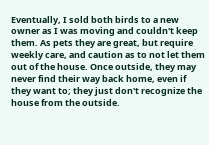Eventually, I sold both birds to a new owner as I was moving and couldn't keep them. As pets they are great, but require weekly care, and caution as to not let them out of the house. Once outside, they may never find their way back home, even if they want to; they just don't recognize the house from the outside.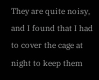They are quite noisy, and I found that I had to cover the cage at night to keep them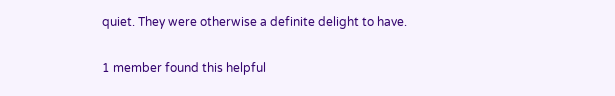quiet. They were otherwise a definite delight to have.

1 member found this helpful